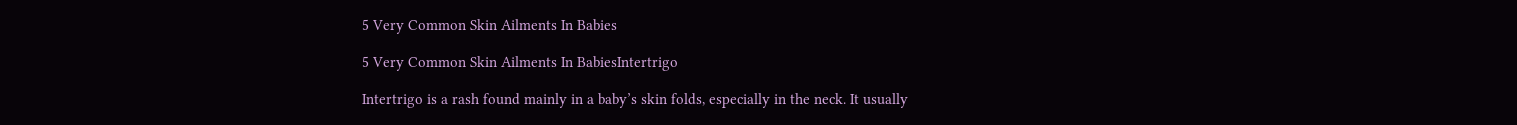5 Very Common Skin Ailments In Babies

5 Very Common Skin Ailments In BabiesIntertrigo

Intertrigo is a rash found mainly in a baby’s skin folds, especially in the neck. It usually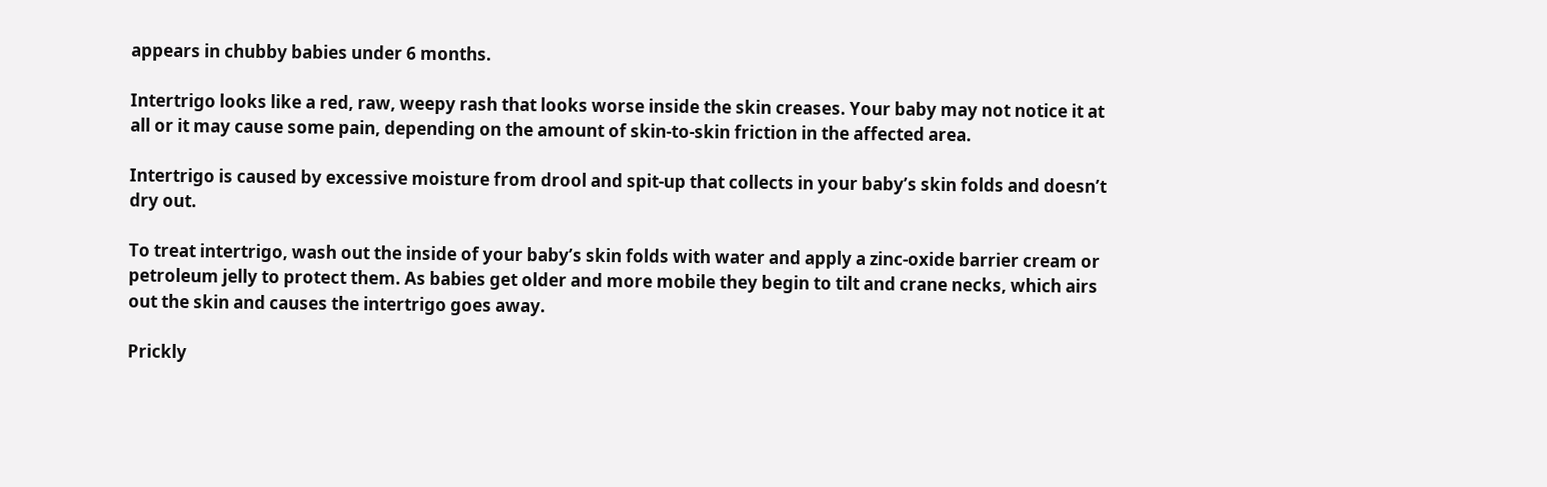appears in chubby babies under 6 months.

Intertrigo looks like a red, raw, weepy rash that looks worse inside the skin creases. Your baby may not notice it at all or it may cause some pain, depending on the amount of skin-to-skin friction in the affected area.

Intertrigo is caused by excessive moisture from drool and spit-up that collects in your baby’s skin folds and doesn’t dry out.

To treat intertrigo, wash out the inside of your baby’s skin folds with water and apply a zinc-oxide barrier cream or petroleum jelly to protect them. As babies get older and more mobile they begin to tilt and crane necks, which airs out the skin and causes the intertrigo goes away.

Prickly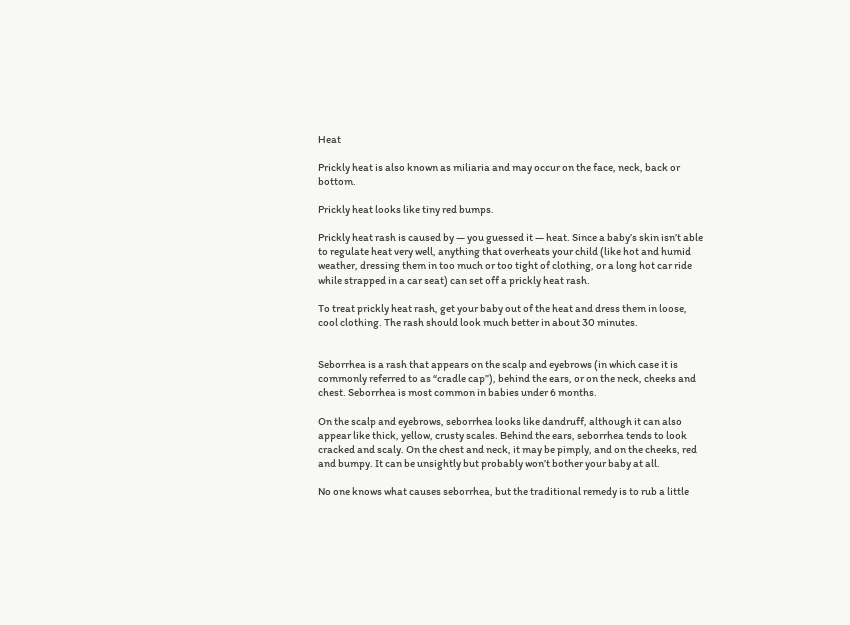Heat

Prickly heat is also known as miliaria and may occur on the face, neck, back or bottom.

Prickly heat looks like tiny red bumps.

Prickly heat rash is caused by — you guessed it — heat. Since a baby’s skin isn’t able to regulate heat very well, anything that overheats your child (like hot and humid weather, dressing them in too much or too tight of clothing, or a long hot car ride while strapped in a car seat) can set off a prickly heat rash.

To treat prickly heat rash, get your baby out of the heat and dress them in loose, cool clothing. The rash should look much better in about 30 minutes.


Seborrhea is a rash that appears on the scalp and eyebrows (in which case it is commonly referred to as “cradle cap”), behind the ears, or on the neck, cheeks and chest. Seborrhea is most common in babies under 6 months.

On the scalp and eyebrows, seborrhea looks like dandruff, although it can also appear like thick, yellow, crusty scales. Behind the ears, seborrhea tends to look cracked and scaly. On the chest and neck, it may be pimply, and on the cheeks, red and bumpy. It can be unsightly but probably won’t bother your baby at all.

No one knows what causes seborrhea, but the traditional remedy is to rub a little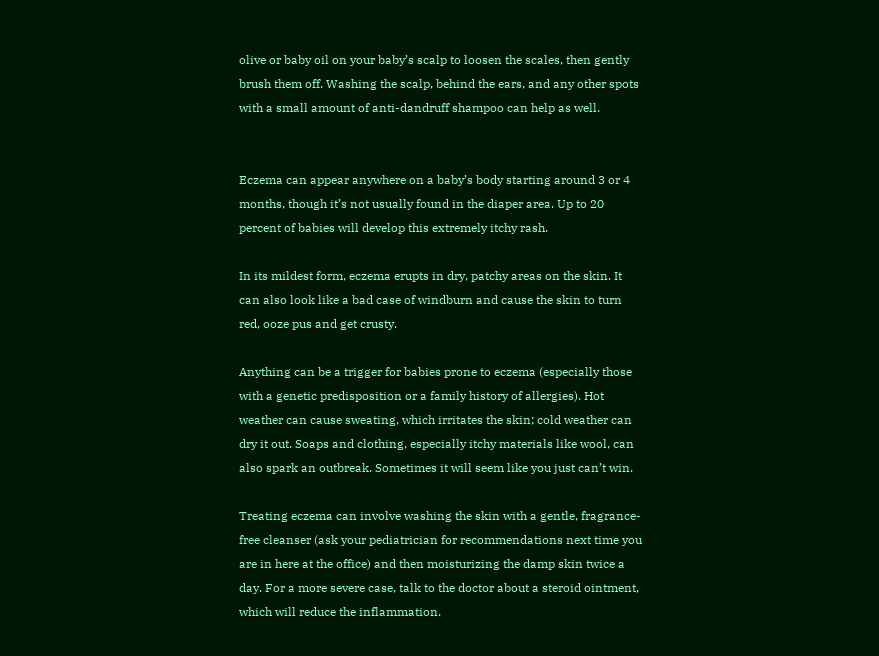olive or baby oil on your baby’s scalp to loosen the scales, then gently brush them off. Washing the scalp, behind the ears, and any other spots with a small amount of anti-dandruff shampoo can help as well.


Eczema can appear anywhere on a baby’s body starting around 3 or 4 months, though it’s not usually found in the diaper area. Up to 20 percent of babies will develop this extremely itchy rash.

In its mildest form, eczema erupts in dry, patchy areas on the skin. It can also look like a bad case of windburn and cause the skin to turn red, ooze pus and get crusty.

Anything can be a trigger for babies prone to eczema (especially those with a genetic predisposition or a family history of allergies). Hot weather can cause sweating, which irritates the skin; cold weather can dry it out. Soaps and clothing, especially itchy materials like wool, can also spark an outbreak. Sometimes it will seem like you just can’t win.

Treating eczema can involve washing the skin with a gentle, fragrance-free cleanser (ask your pediatrician for recommendations next time you are in here at the office) and then moisturizing the damp skin twice a day. For a more severe case, talk to the doctor about a steroid ointment, which will reduce the inflammation.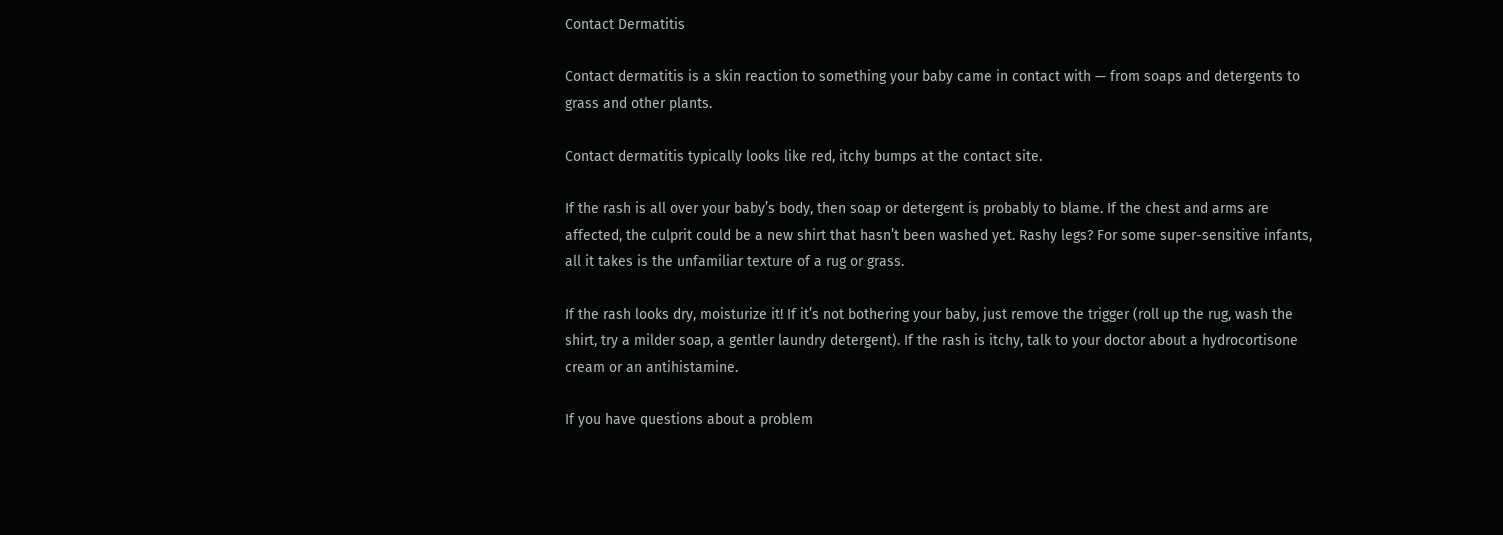Contact Dermatitis

Contact dermatitis is a skin reaction to something your baby came in contact with — from soaps and detergents to grass and other plants.

Contact dermatitis typically looks like red, itchy bumps at the contact site.

If the rash is all over your baby’s body, then soap or detergent is probably to blame. If the chest and arms are affected, the culprit could be a new shirt that hasn’t been washed yet. Rashy legs? For some super-sensitive infants, all it takes is the unfamiliar texture of a rug or grass.

If the rash looks dry, moisturize it! If it’s not bothering your baby, just remove the trigger (roll up the rug, wash the shirt, try a milder soap, a gentler laundry detergent). If the rash is itchy, talk to your doctor about a hydrocortisone cream or an antihistamine.

If you have questions about a problem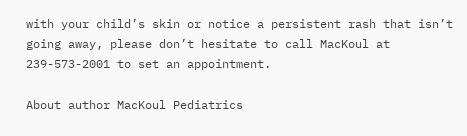with your child’s skin or notice a persistent rash that isn’t going away, please don’t hesitate to call MacKoul at 239-573-2001 to set an appointment.

About author MacKoul Pediatrics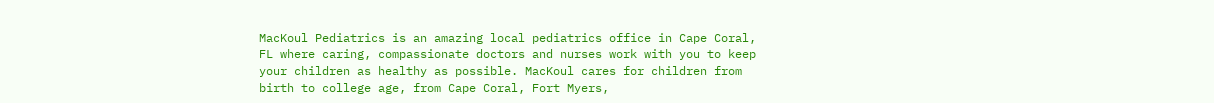MacKoul Pediatrics is an amazing local pediatrics office in Cape Coral, FL where caring, compassionate doctors and nurses work with you to keep your children as healthy as possible. MacKoul cares for children from birth to college age, from Cape Coral, Fort Myers,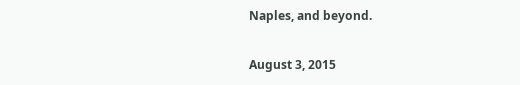Naples, and beyond.

August 3, 2015